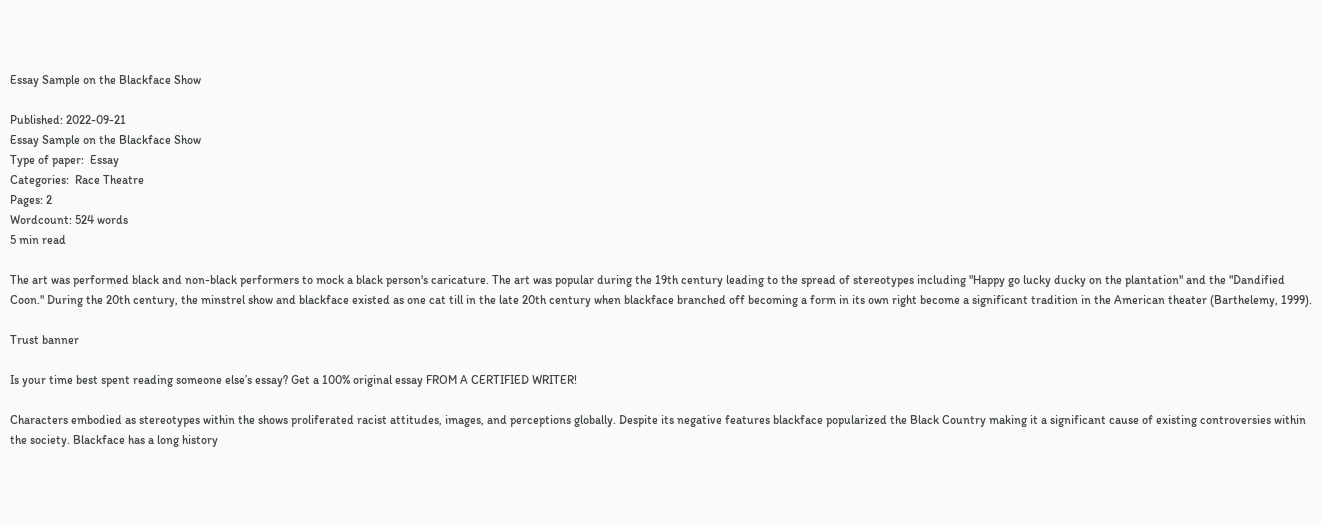Essay Sample on the Blackface Show

Published: 2022-09-21
Essay Sample on the Blackface Show
Type of paper:  Essay
Categories:  Race Theatre
Pages: 2
Wordcount: 524 words
5 min read

The art was performed black and non-black performers to mock a black person's caricature. The art was popular during the 19th century leading to the spread of stereotypes including "Happy go lucky ducky on the plantation" and the "Dandified Coon." During the 20th century, the minstrel show and blackface existed as one cat till in the late 20th century when blackface branched off becoming a form in its own right become a significant tradition in the American theater (Barthelemy, 1999).

Trust banner

Is your time best spent reading someone else’s essay? Get a 100% original essay FROM A CERTIFIED WRITER!

Characters embodied as stereotypes within the shows proliferated racist attitudes, images, and perceptions globally. Despite its negative features blackface popularized the Black Country making it a significant cause of existing controversies within the society. Blackface has a long history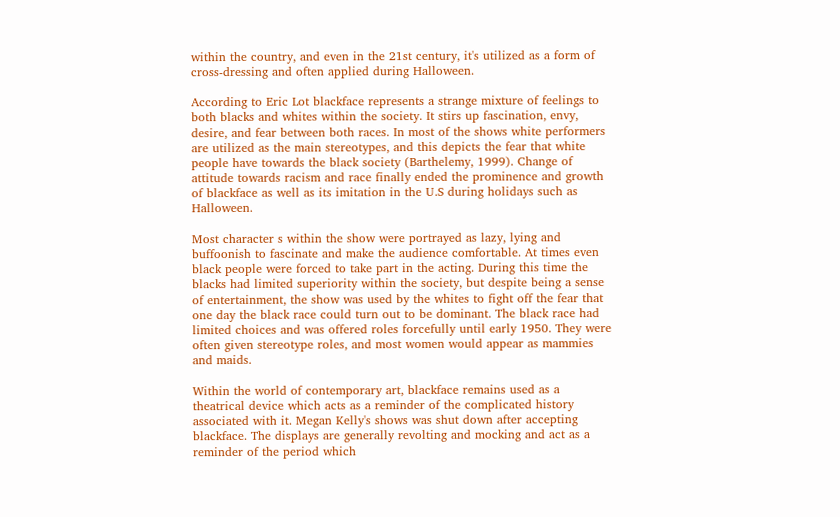within the country, and even in the 21st century, it's utilized as a form of cross-dressing and often applied during Halloween.

According to Eric Lot blackface represents a strange mixture of feelings to both blacks and whites within the society. It stirs up fascination, envy, desire, and fear between both races. In most of the shows white performers are utilized as the main stereotypes, and this depicts the fear that white people have towards the black society (Barthelemy, 1999). Change of attitude towards racism and race finally ended the prominence and growth of blackface as well as its imitation in the U.S during holidays such as Halloween.

Most character s within the show were portrayed as lazy, lying and buffoonish to fascinate and make the audience comfortable. At times even black people were forced to take part in the acting. During this time the blacks had limited superiority within the society, but despite being a sense of entertainment, the show was used by the whites to fight off the fear that one day the black race could turn out to be dominant. The black race had limited choices and was offered roles forcefully until early 1950. They were often given stereotype roles, and most women would appear as mammies and maids.

Within the world of contemporary art, blackface remains used as a theatrical device which acts as a reminder of the complicated history associated with it. Megan Kelly's shows was shut down after accepting blackface. The displays are generally revolting and mocking and act as a reminder of the period which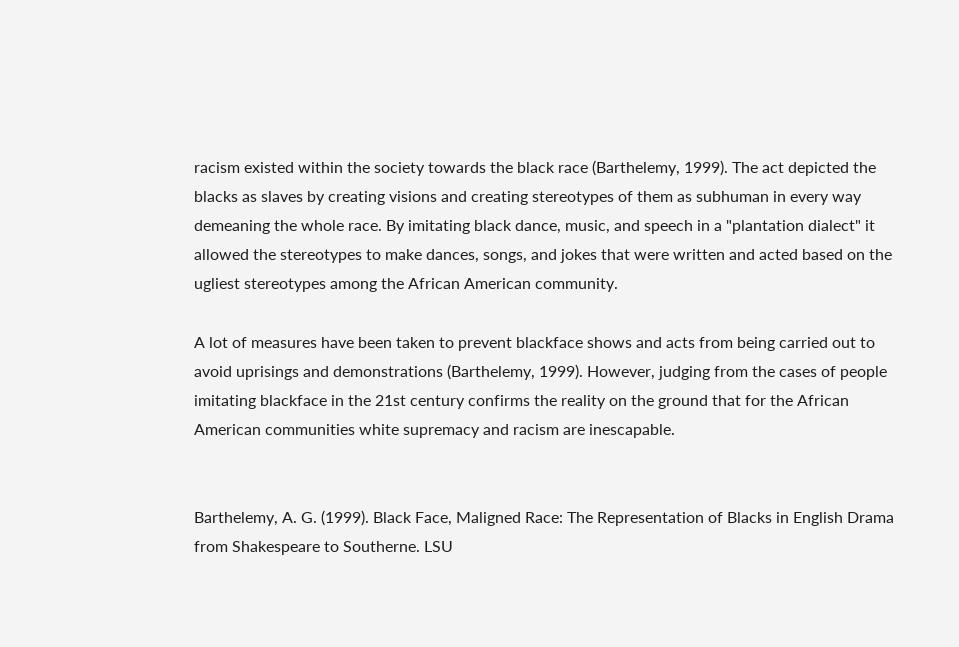racism existed within the society towards the black race (Barthelemy, 1999). The act depicted the blacks as slaves by creating visions and creating stereotypes of them as subhuman in every way demeaning the whole race. By imitating black dance, music, and speech in a "plantation dialect" it allowed the stereotypes to make dances, songs, and jokes that were written and acted based on the ugliest stereotypes among the African American community.

A lot of measures have been taken to prevent blackface shows and acts from being carried out to avoid uprisings and demonstrations (Barthelemy, 1999). However, judging from the cases of people imitating blackface in the 21st century confirms the reality on the ground that for the African American communities white supremacy and racism are inescapable.


Barthelemy, A. G. (1999). Black Face, Maligned Race: The Representation of Blacks in English Drama from Shakespeare to Southerne. LSU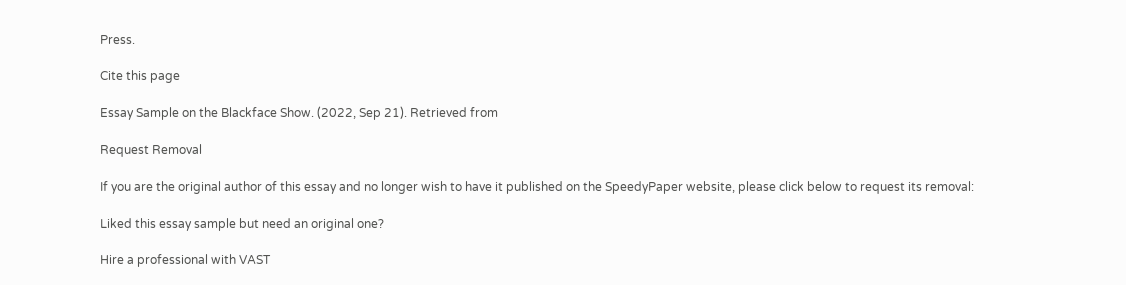Press.

Cite this page

Essay Sample on the Blackface Show. (2022, Sep 21). Retrieved from

Request Removal

If you are the original author of this essay and no longer wish to have it published on the SpeedyPaper website, please click below to request its removal:

Liked this essay sample but need an original one?

Hire a professional with VAST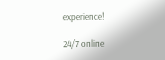experience!

24/7 online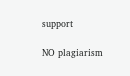support

NO plagiarism